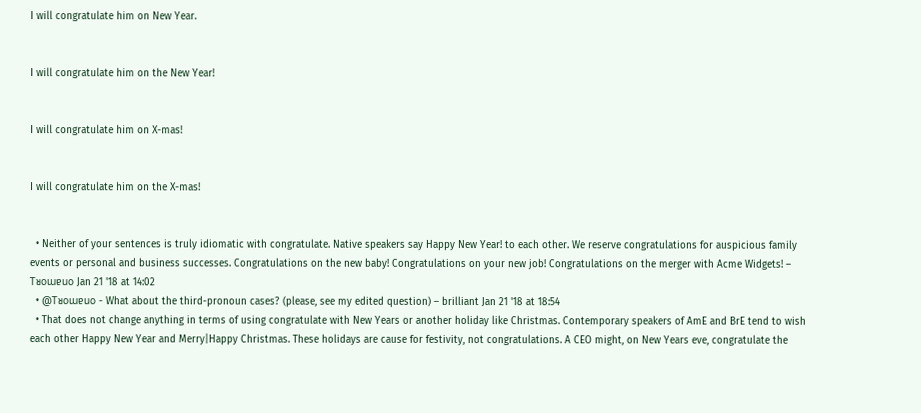I will congratulate him on New Year.


I will congratulate him on the New Year!


I will congratulate him on X-mas!


I will congratulate him on the X-mas!


  • Neither of your sentences is truly idiomatic with congratulate. Native speakers say Happy New Year! to each other. We reserve congratulations for auspicious family events or personal and business successes. Congratulations on the new baby! Congratulations on your new job! Congratulations on the merger with Acme Widgets! – Tᴚoɯɐuo Jan 21 '18 at 14:02
  • @Tᴚoɯɐuo - What about the third-pronoun cases? (please, see my edited question) – brilliant Jan 21 '18 at 18:54
  • That does not change anything in terms of using congratulate with New Years or another holiday like Christmas. Contemporary speakers of AmE and BrE tend to wish each other Happy New Year and Merry|Happy Christmas. These holidays are cause for festivity, not congratulations. A CEO might, on New Years eve, congratulate the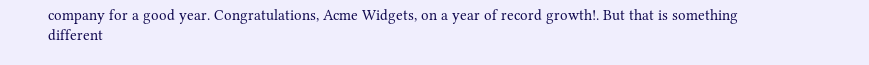company for a good year. Congratulations, Acme Widgets, on a year of record growth!. But that is something different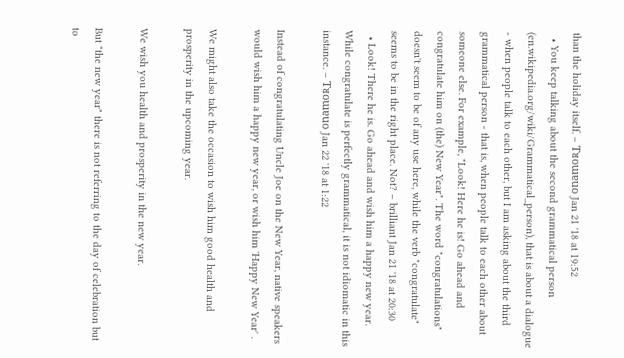than the holiday itself. – Tᴚoɯɐuo Jan 21 '18 at 19:52
  • You keep talking about the second grammatical person (en.wikipedia.org/wiki/Grammatical_person), that is about a dialogue - when people talk to each other, but I am asking about the third grammatical person - that is, when people talk to each other about someone else. For example, "Look! Here he is! Go ahead and congratulate him on (the) New Year". The word "congratulations" doesn't seem to be of any use here, while the verb "congratulate" seems to be in the right place. Not? – brilliant Jan 21 '18 at 20:30
  • Look! There he is. Go ahead and wish him a happy new year. While congratulate is perfectly grammatical, it is not idiomatic in this instance. – Tᴚoɯɐuo Jan 22 '18 at 1:22

Instead of congratulating Uncle Joe on the New Year, native speakers would wish him a happy new year, or wish him 'Happy New Year' .

We might also take the occasion to wish him good health and prosperity in the upcoming year.

We wish you health and prosperity in the new year.

But "the new year" there is not referring to the day of celebration but to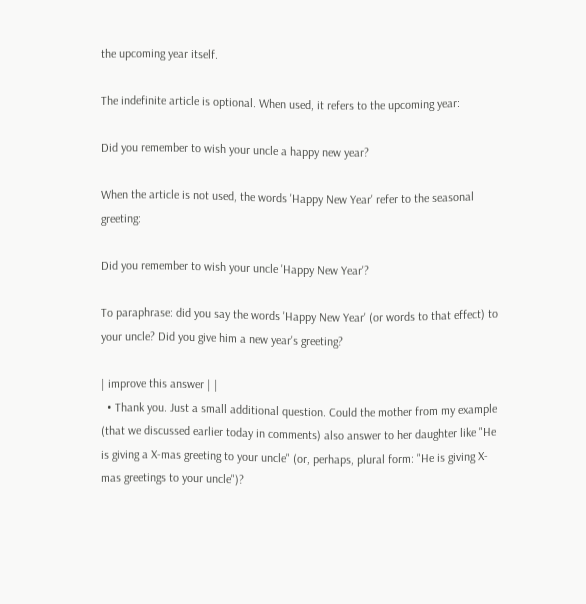the upcoming year itself.

The indefinite article is optional. When used, it refers to the upcoming year:

Did you remember to wish your uncle a happy new year?

When the article is not used, the words 'Happy New Year' refer to the seasonal greeting:

Did you remember to wish your uncle 'Happy New Year'?

To paraphrase: did you say the words 'Happy New Year' (or words to that effect) to your uncle? Did you give him a new year's greeting?

| improve this answer | |
  • Thank you. Just a small additional question. Could the mother from my example (that we discussed earlier today in comments) also answer to her daughter like "He is giving a X-mas greeting to your uncle" (or, perhaps, plural form: "He is giving X-mas greetings to your uncle")?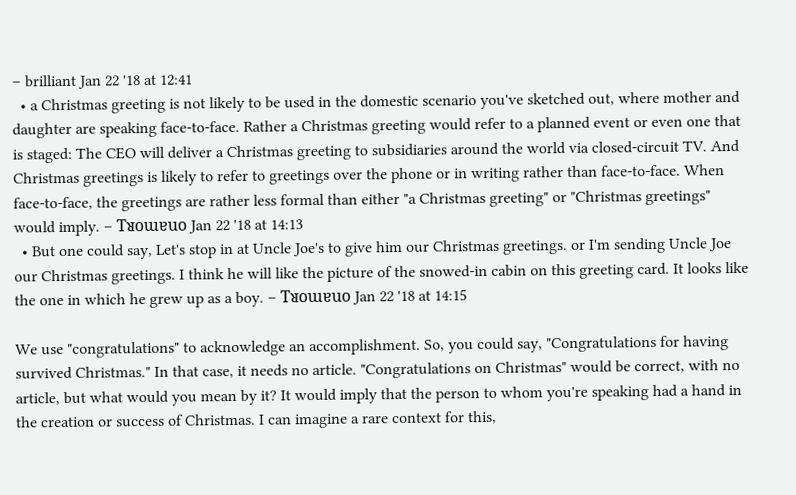– brilliant Jan 22 '18 at 12:41
  • a Christmas greeting is not likely to be used in the domestic scenario you've sketched out, where mother and daughter are speaking face-to-face. Rather a Christmas greeting would refer to a planned event or even one that is staged: The CEO will deliver a Christmas greeting to subsidiaries around the world via closed-circuit TV. And Christmas greetings is likely to refer to greetings over the phone or in writing rather than face-to-face. When face-to-face, the greetings are rather less formal than either "a Christmas greeting" or "Christmas greetings" would imply. – Tᴚoɯɐuo Jan 22 '18 at 14:13
  • But one could say, Let's stop in at Uncle Joe's to give him our Christmas greetings. or I'm sending Uncle Joe our Christmas greetings. I think he will like the picture of the snowed-in cabin on this greeting card. It looks like the one in which he grew up as a boy. – Tᴚoɯɐuo Jan 22 '18 at 14:15

We use "congratulations" to acknowledge an accomplishment. So, you could say, "Congratulations for having survived Christmas." In that case, it needs no article. "Congratulations on Christmas" would be correct, with no article, but what would you mean by it? It would imply that the person to whom you're speaking had a hand in the creation or success of Christmas. I can imagine a rare context for this,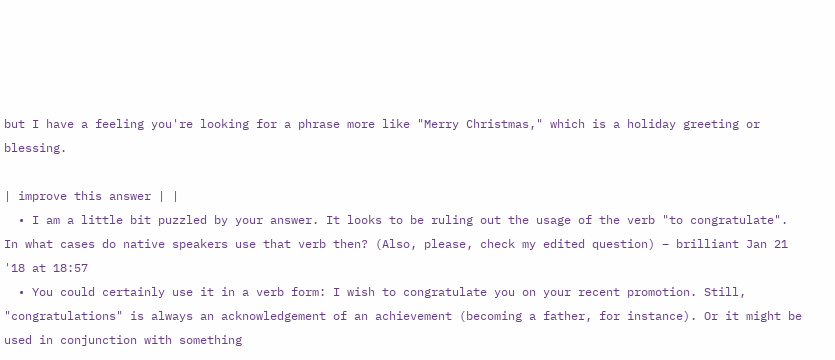but I have a feeling you're looking for a phrase more like "Merry Christmas," which is a holiday greeting or blessing.

| improve this answer | |
  • I am a little bit puzzled by your answer. It looks to be ruling out the usage of the verb "to congratulate". In what cases do native speakers use that verb then? (Also, please, check my edited question) – brilliant Jan 21 '18 at 18:57
  • You could certainly use it in a verb form: I wish to congratulate you on your recent promotion. Still, "congratulations" is always an acknowledgement of an achievement (becoming a father, for instance). Or it might be used in conjunction with something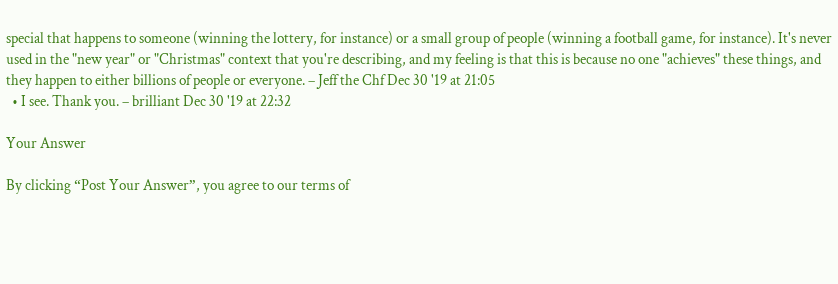special that happens to someone (winning the lottery, for instance) or a small group of people (winning a football game, for instance). It's never used in the "new year" or "Christmas" context that you're describing, and my feeling is that this is because no one "achieves" these things, and they happen to either billions of people or everyone. – Jeff the Chf Dec 30 '19 at 21:05
  • I see. Thank you. – brilliant Dec 30 '19 at 22:32

Your Answer

By clicking “Post Your Answer”, you agree to our terms of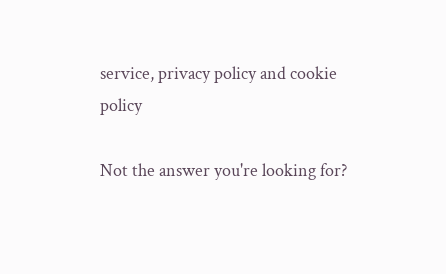service, privacy policy and cookie policy

Not the answer you're looking for?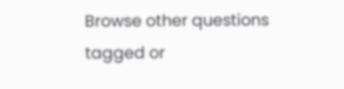Browse other questions tagged or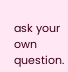ask your own question.